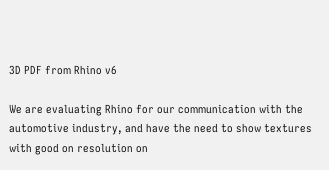3D PDF from Rhino v6

We are evaluating Rhino for our communication with the automotive industry, and have the need to show textures with good on resolution on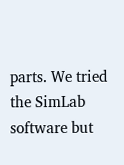parts. We tried the SimLab software but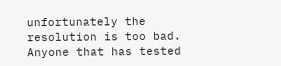unfortunately the resolution is too bad.
Anyone that has tested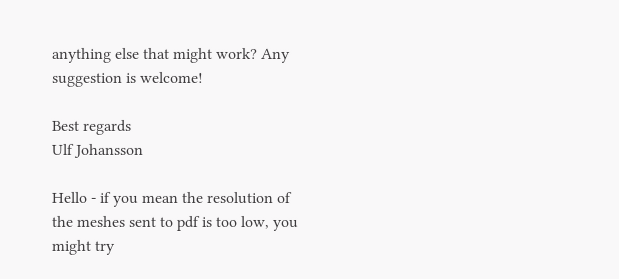anything else that might work? Any suggestion is welcome!

Best regards
Ulf Johansson

Hello - if you mean the resolution of the meshes sent to pdf is too low, you might try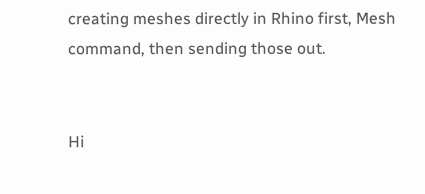creating meshes directly in Rhino first, Mesh command, then sending those out.


Hi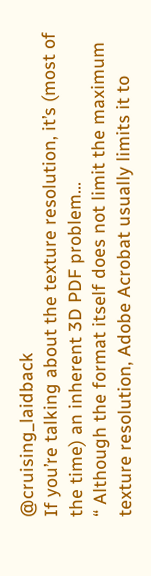@cruising_laidback
If you’re talking about the texture resolution, it’s (most of the time) an inherent 3D PDF problem…
“ Although the format itself does not limit the maximum texture resolution, Adobe Acrobat usually limits it to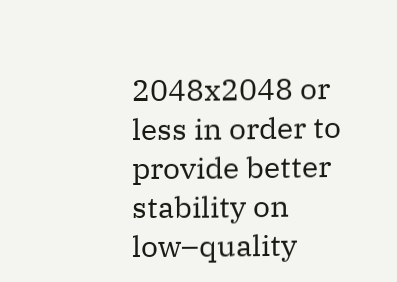2048x2048 or less in order to provide better stability on low–quality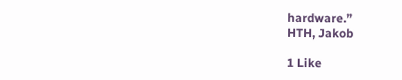hardware.”
HTH, Jakob

1 Like